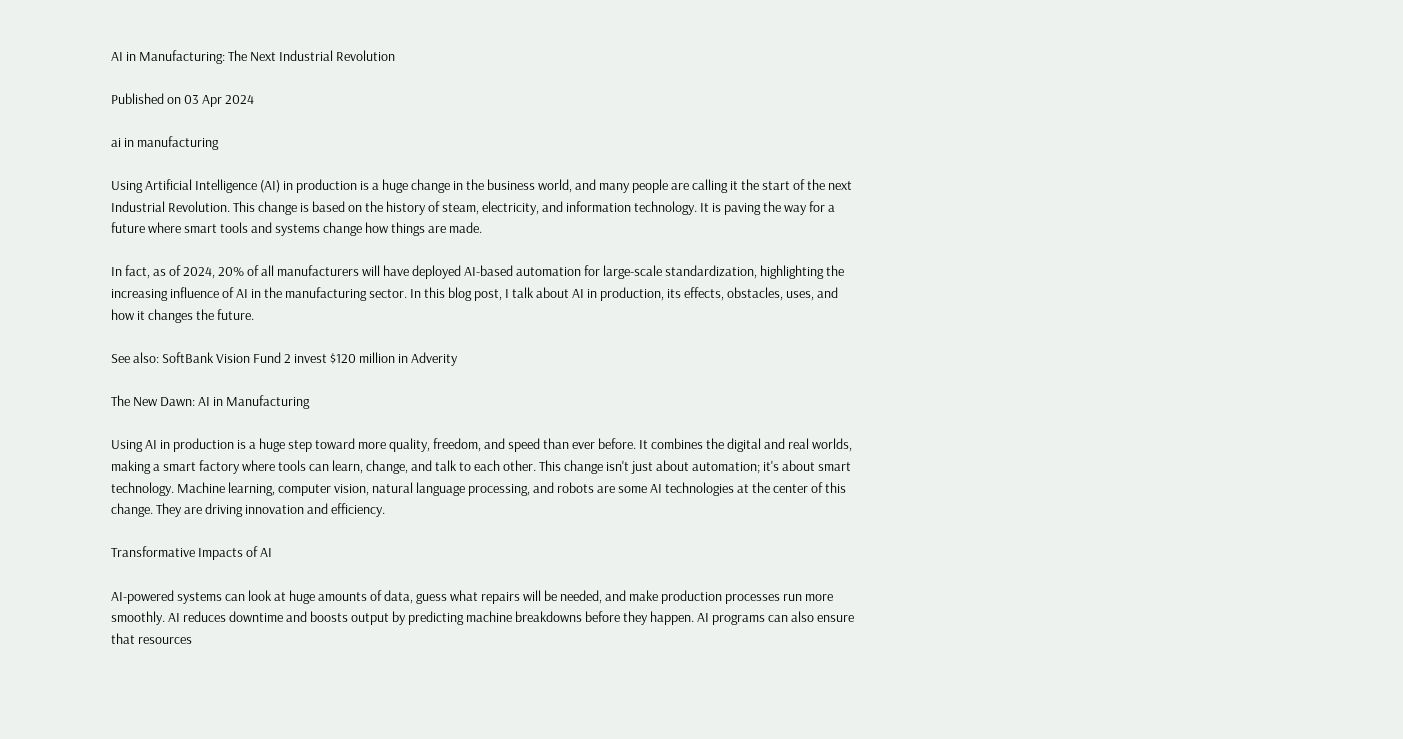AI in Manufacturing: The Next Industrial Revolution

Published on 03 Apr 2024

ai in manufacturing

Using Artificial Intelligence (AI) in production is a huge change in the business world, and many people are calling it the start of the next Industrial Revolution. This change is based on the history of steam, electricity, and information technology. It is paving the way for a future where smart tools and systems change how things are made.

In fact, as of 2024, 20% of all manufacturers will have deployed AI-based automation for large-scale standardization, highlighting the increasing influence of AI in the manufacturing sector. In this blog post, I talk about AI in production, its effects, obstacles, uses, and how it changes the future.

See also: SoftBank Vision Fund 2 invest $120 million in Adverity

The New Dawn: AI in Manufacturing

Using AI in production is a huge step toward more quality, freedom, and speed than ever before. It combines the digital and real worlds, making a smart factory where tools can learn, change, and talk to each other. This change isn't just about automation; it's about smart technology. Machine learning, computer vision, natural language processing, and robots are some AI technologies at the center of this change. They are driving innovation and efficiency.

Transformative Impacts of AI

AI-powered systems can look at huge amounts of data, guess what repairs will be needed, and make production processes run more smoothly. AI reduces downtime and boosts output by predicting machine breakdowns before they happen. AI programs can also ensure that resources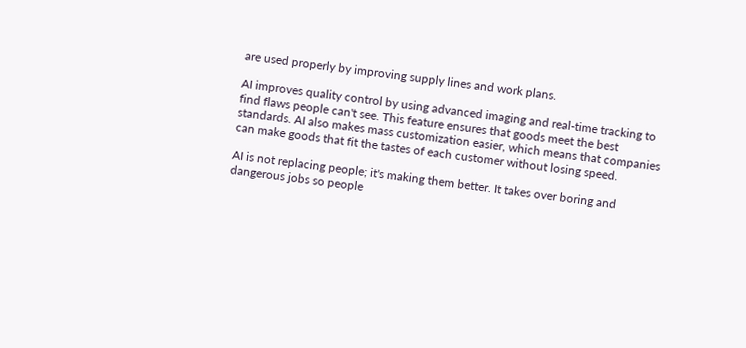are used properly by improving supply lines and work plans.

AI improves quality control by using advanced imaging and real-time tracking to find flaws people can't see. This feature ensures that goods meet the best standards. AI also makes mass customization easier, which means that companies can make goods that fit the tastes of each customer without losing speed.

AI is not replacing people; it's making them better. It takes over boring and dangerous jobs so people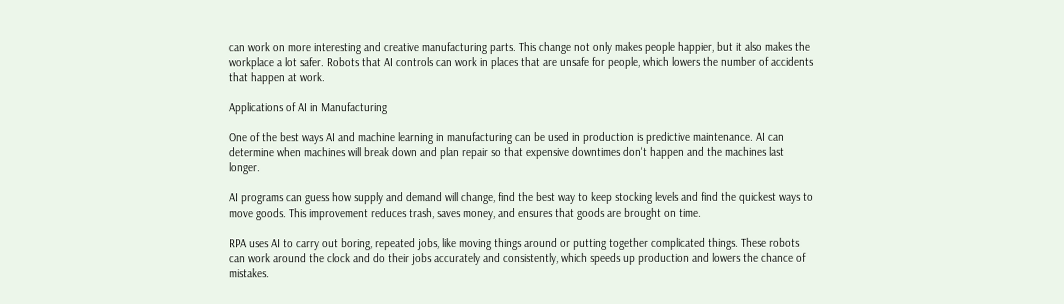can work on more interesting and creative manufacturing parts. This change not only makes people happier, but it also makes the workplace a lot safer. Robots that AI controls can work in places that are unsafe for people, which lowers the number of accidents that happen at work.

Applications of AI in Manufacturing

One of the best ways AI and machine learning in manufacturing can be used in production is predictive maintenance. AI can determine when machines will break down and plan repair so that expensive downtimes don't happen and the machines last longer.

AI programs can guess how supply and demand will change, find the best way to keep stocking levels and find the quickest ways to move goods. This improvement reduces trash, saves money, and ensures that goods are brought on time.

RPA uses AI to carry out boring, repeated jobs, like moving things around or putting together complicated things. These robots can work around the clock and do their jobs accurately and consistently, which speeds up production and lowers the chance of mistakes.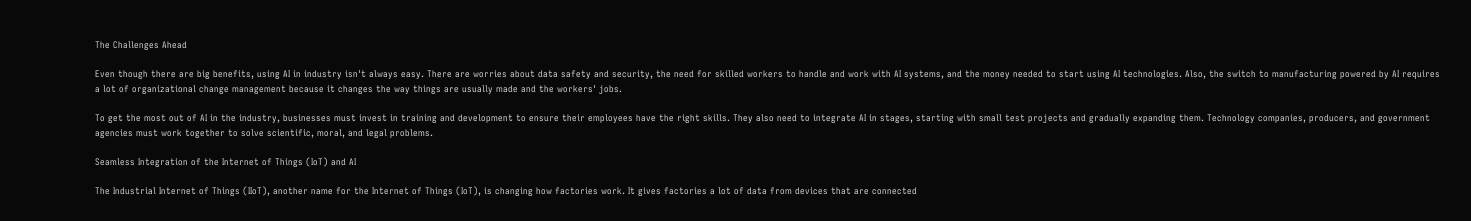The Challenges Ahead

Even though there are big benefits, using AI in industry isn't always easy. There are worries about data safety and security, the need for skilled workers to handle and work with AI systems, and the money needed to start using AI technologies. Also, the switch to manufacturing powered by AI requires a lot of organizational change management because it changes the way things are usually made and the workers' jobs.

To get the most out of AI in the industry, businesses must invest in training and development to ensure their employees have the right skills. They also need to integrate AI in stages, starting with small test projects and gradually expanding them. Technology companies, producers, and government agencies must work together to solve scientific, moral, and legal problems.

Seamless Integration of the Internet of Things (IoT) and AI

The Industrial Internet of Things (IIoT), another name for the Internet of Things (IoT), is changing how factories work. It gives factories a lot of data from devices that are connected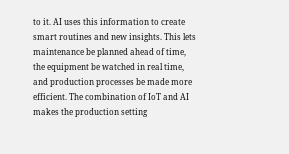to it. AI uses this information to create smart routines and new insights. This lets maintenance be planned ahead of time, the equipment be watched in real time, and production processes be made more efficient. The combination of IoT and AI makes the production setting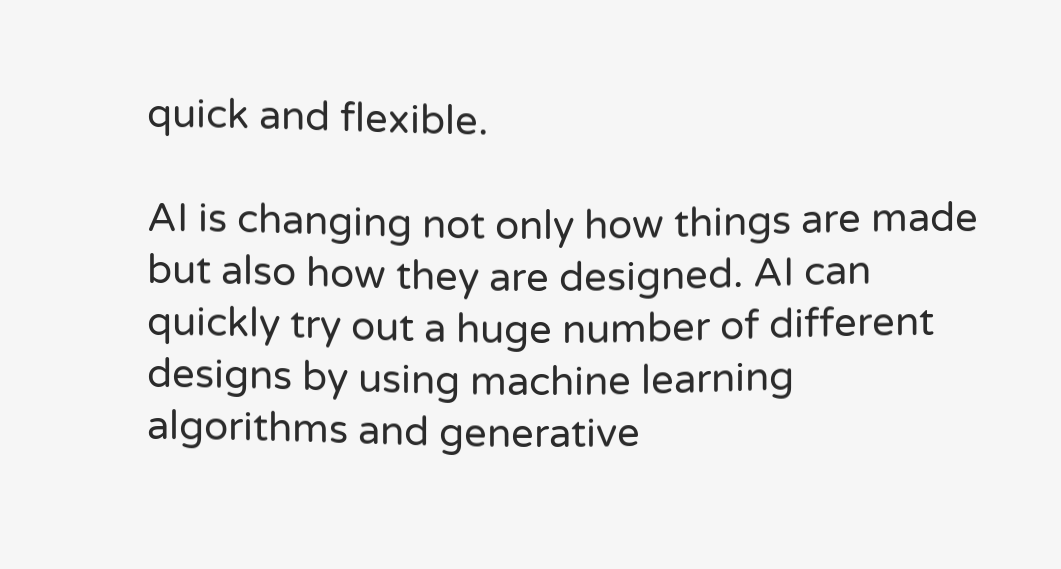quick and flexible.

AI is changing not only how things are made but also how they are designed. AI can quickly try out a huge number of different designs by using machine learning algorithms and generative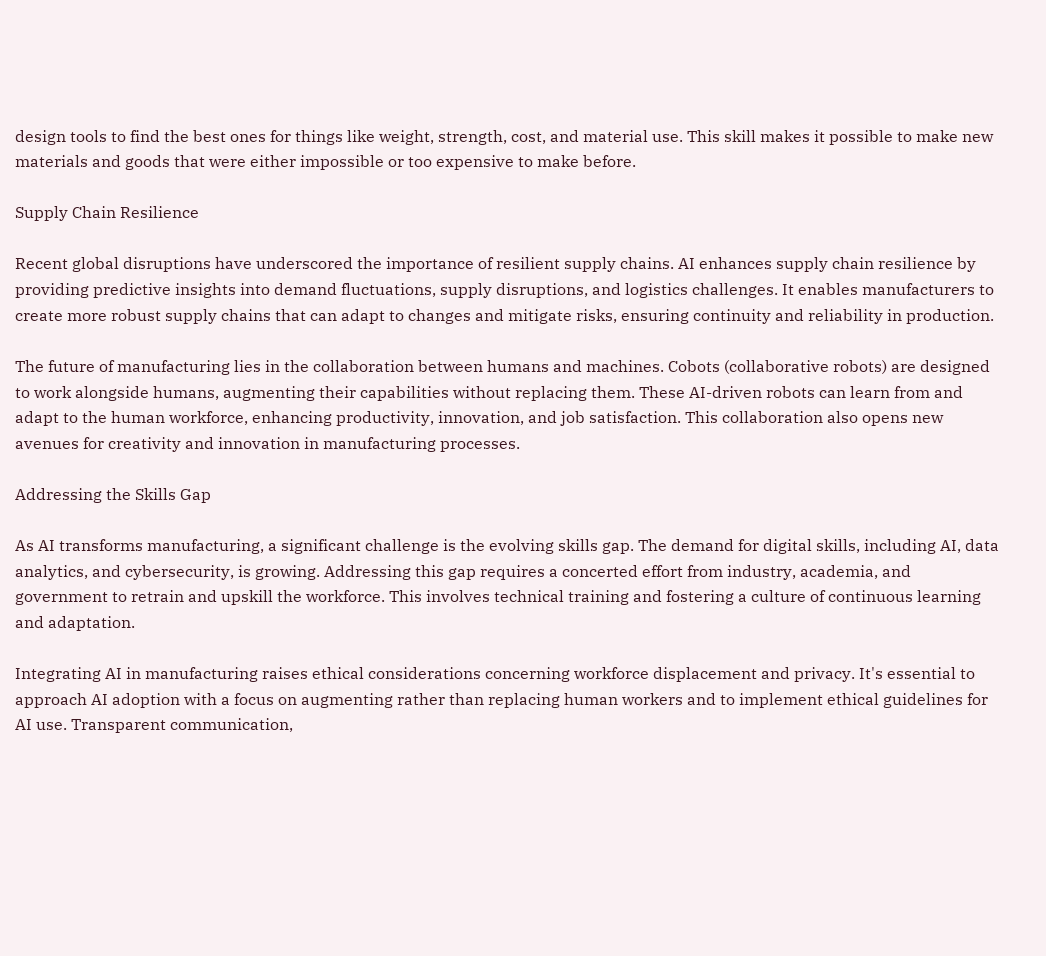design tools to find the best ones for things like weight, strength, cost, and material use. This skill makes it possible to make new materials and goods that were either impossible or too expensive to make before.

Supply Chain Resilience

Recent global disruptions have underscored the importance of resilient supply chains. AI enhances supply chain resilience by providing predictive insights into demand fluctuations, supply disruptions, and logistics challenges. It enables manufacturers to create more robust supply chains that can adapt to changes and mitigate risks, ensuring continuity and reliability in production.

The future of manufacturing lies in the collaboration between humans and machines. Cobots (collaborative robots) are designed to work alongside humans, augmenting their capabilities without replacing them. These AI-driven robots can learn from and adapt to the human workforce, enhancing productivity, innovation, and job satisfaction. This collaboration also opens new avenues for creativity and innovation in manufacturing processes.

Addressing the Skills Gap

As AI transforms manufacturing, a significant challenge is the evolving skills gap. The demand for digital skills, including AI, data analytics, and cybersecurity, is growing. Addressing this gap requires a concerted effort from industry, academia, and government to retrain and upskill the workforce. This involves technical training and fostering a culture of continuous learning and adaptation.

Integrating AI in manufacturing raises ethical considerations concerning workforce displacement and privacy. It's essential to approach AI adoption with a focus on augmenting rather than replacing human workers and to implement ethical guidelines for AI use. Transparent communication,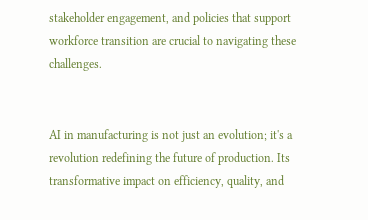stakeholder engagement, and policies that support workforce transition are crucial to navigating these challenges.


AI in manufacturing is not just an evolution; it's a revolution redefining the future of production. Its transformative impact on efficiency, quality, and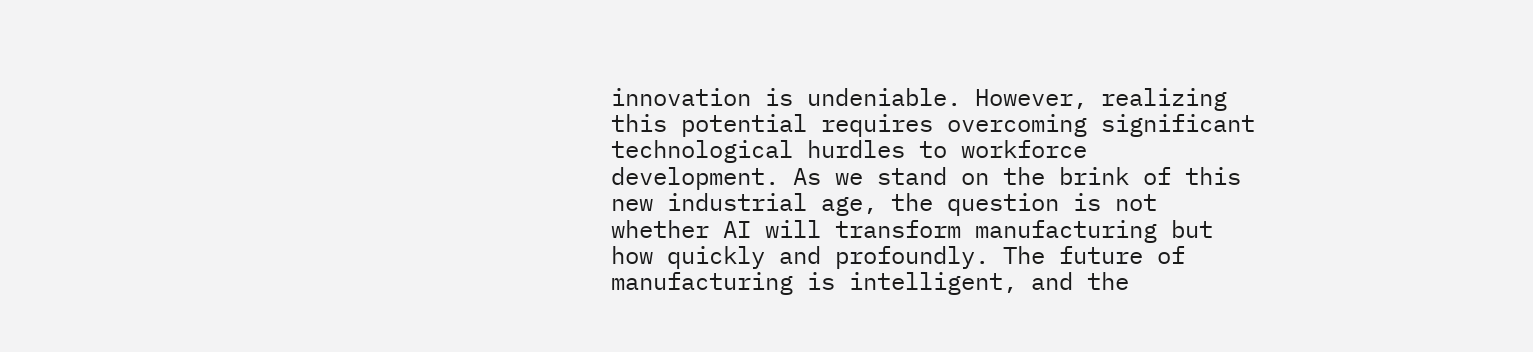innovation is undeniable. However, realizing this potential requires overcoming significant technological hurdles to workforce development. As we stand on the brink of this new industrial age, the question is not whether AI will transform manufacturing but how quickly and profoundly. The future of manufacturing is intelligent, and the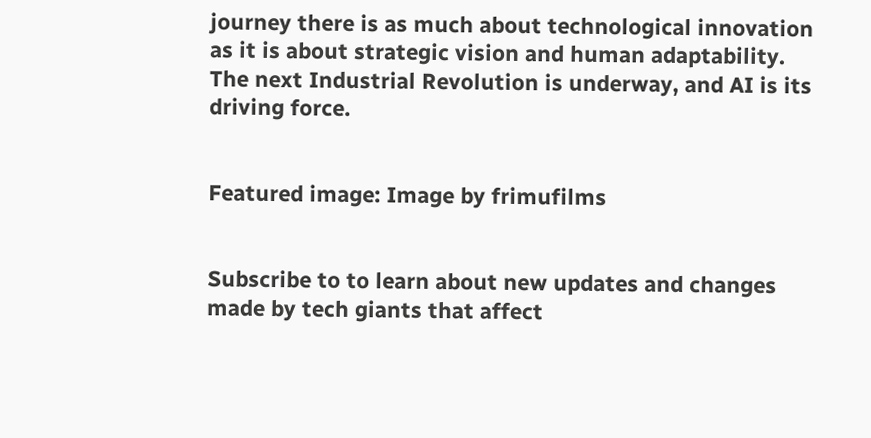journey there is as much about technological innovation as it is about strategic vision and human adaptability. The next Industrial Revolution is underway, and AI is its driving force.


Featured image: Image by frimufilms


Subscribe to to learn about new updates and changes made by tech giants that affect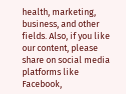health, marketing, business, and other fields. Also, if you like our content, please share on social media platforms like Facebook,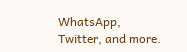WhatsApp, Twitter, and more.